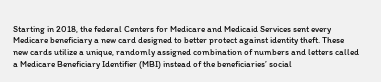Starting in 2018, the federal Centers for Medicare and Medicaid Services sent every Medicare beneficiary a new card designed to better protect against identity theft. These new cards utilize a unique, randomly assigned combination of numbers and letters called a Medicare Beneficiary Identifier (MBI) instead of the beneficiaries’ social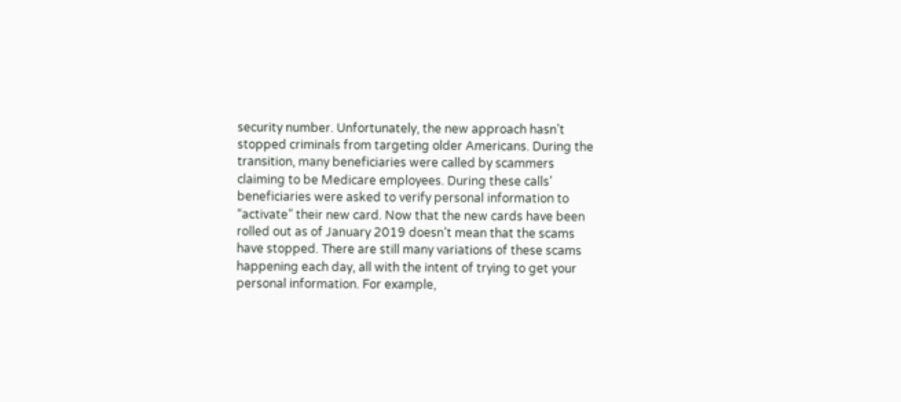security number. Unfortunately, the new approach hasn’t stopped criminals from targeting older Americans. During the transition, many beneficiaries were called by scammers claiming to be Medicare employees. During these calls’ beneficiaries were asked to verify personal information to “activate” their new card. Now that the new cards have been rolled out as of January 2019 doesn’t mean that the scams have stopped. There are still many variations of these scams happening each day, all with the intent of trying to get your personal information. For example,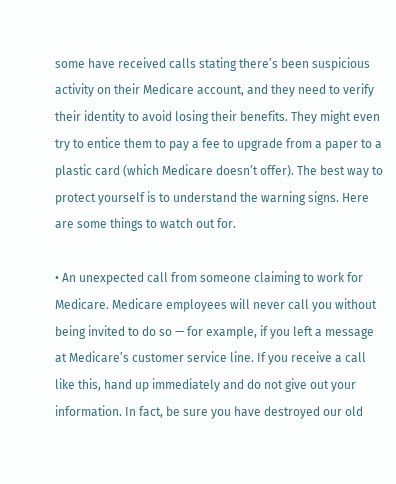some have received calls stating there’s been suspicious activity on their Medicare account, and they need to verify their identity to avoid losing their benefits. They might even try to entice them to pay a fee to upgrade from a paper to a plastic card (which Medicare doesn’t offer). The best way to protect yourself is to understand the warning signs. Here are some things to watch out for.

• An unexpected call from someone claiming to work for Medicare. Medicare employees will never call you without being invited to do so — for example, if you left a message at Medicare’s customer service line. If you receive a call like this, hand up immediately and do not give out your information. In fact, be sure you have destroyed our old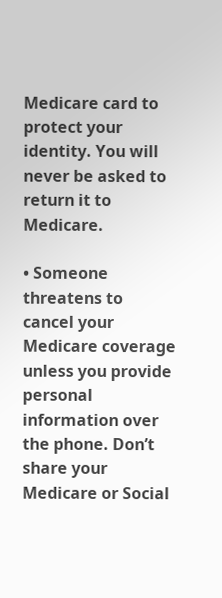Medicare card to protect your identity. You will never be asked to return it to Medicare.

• Someone threatens to cancel your Medicare coverage unless you provide personal information over the phone. Don’t share your Medicare or Social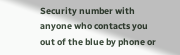Security number with anyone who contacts you out of the blue by phone or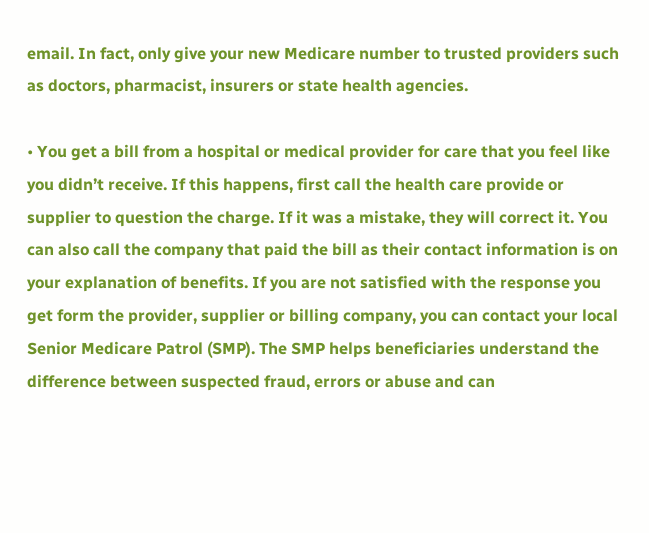email. In fact, only give your new Medicare number to trusted providers such as doctors, pharmacist, insurers or state health agencies.

• You get a bill from a hospital or medical provider for care that you feel like you didn’t receive. If this happens, first call the health care provide or supplier to question the charge. If it was a mistake, they will correct it. You can also call the company that paid the bill as their contact information is on your explanation of benefits. If you are not satisfied with the response you get form the provider, supplier or billing company, you can contact your local Senior Medicare Patrol (SMP). The SMP helps beneficiaries understand the difference between suspected fraud, errors or abuse and can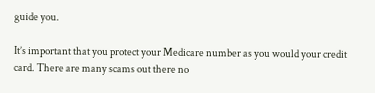guide you.

It’s important that you protect your Medicare number as you would your credit card. There are many scams out there no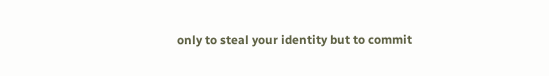only to steal your identity but to commit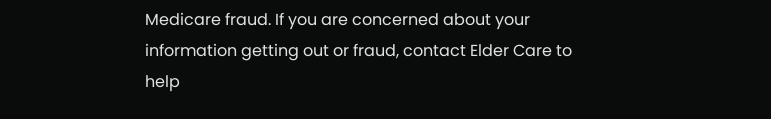Medicare fraud. If you are concerned about your information getting out or fraud, contact Elder Care to help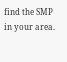find the SMP in your area.